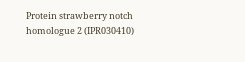Protein strawberry notch homologue 2 (IPR030410)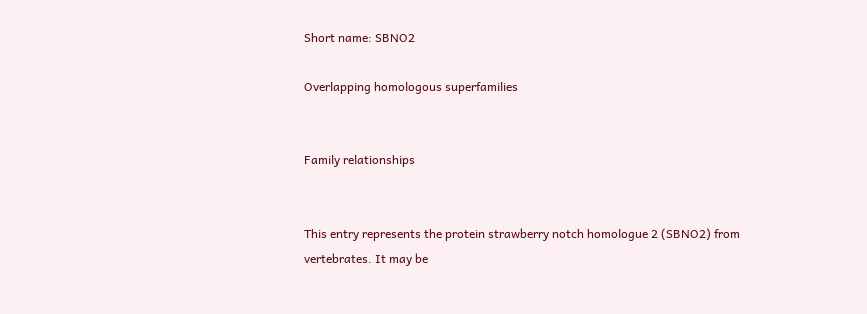Short name: SBNO2

Overlapping homologous superfamilies


Family relationships


This entry represents the protein strawberry notch homologue 2 (SBNO2) from vertebrates. It may be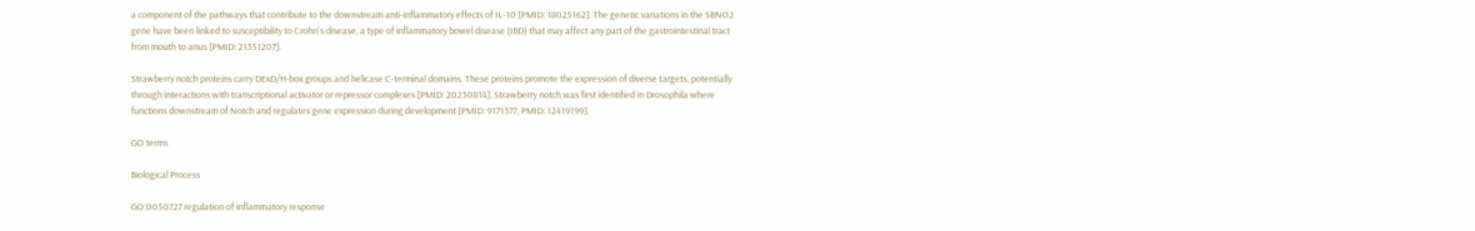a component of the pathways that contribute to the downstream anti-inflammatory effects of IL-10 [PMID: 18025162]. The genetic variations in the SBNO2 gene have been linked to susceptibility to Crohn's disease, a type of inflammatory bowel disease (IBD) that may affect any part of the gastrointestinal tract from mouth to anus [PMID: 21351207].

Strawberry notch proteins carry DExD/H-box groups and helicase C-terminal domains. These proteins promote the expression of diverse targets, potentially through interactions with transcriptional activator or repressor complexes [PMID: 20230814]. Strawberry notch was first identified in Drosophila where functions downstream of Notch and regulates gene expression during development [PMID: 9171377, PMID: 12419199].

GO terms

Biological Process

GO:0050727 regulation of inflammatory response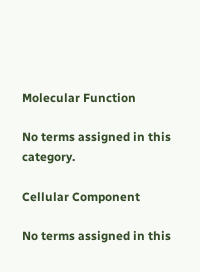Molecular Function

No terms assigned in this category.

Cellular Component

No terms assigned in this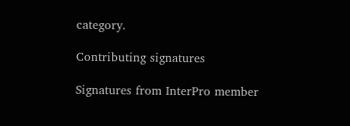category.

Contributing signatures

Signatures from InterPro member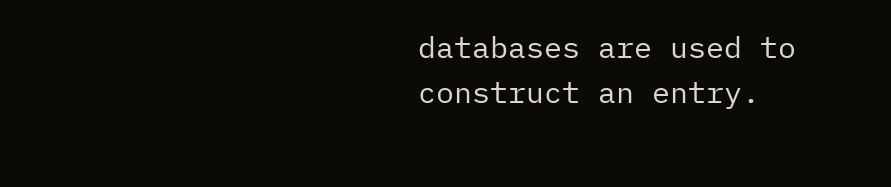databases are used to construct an entry.